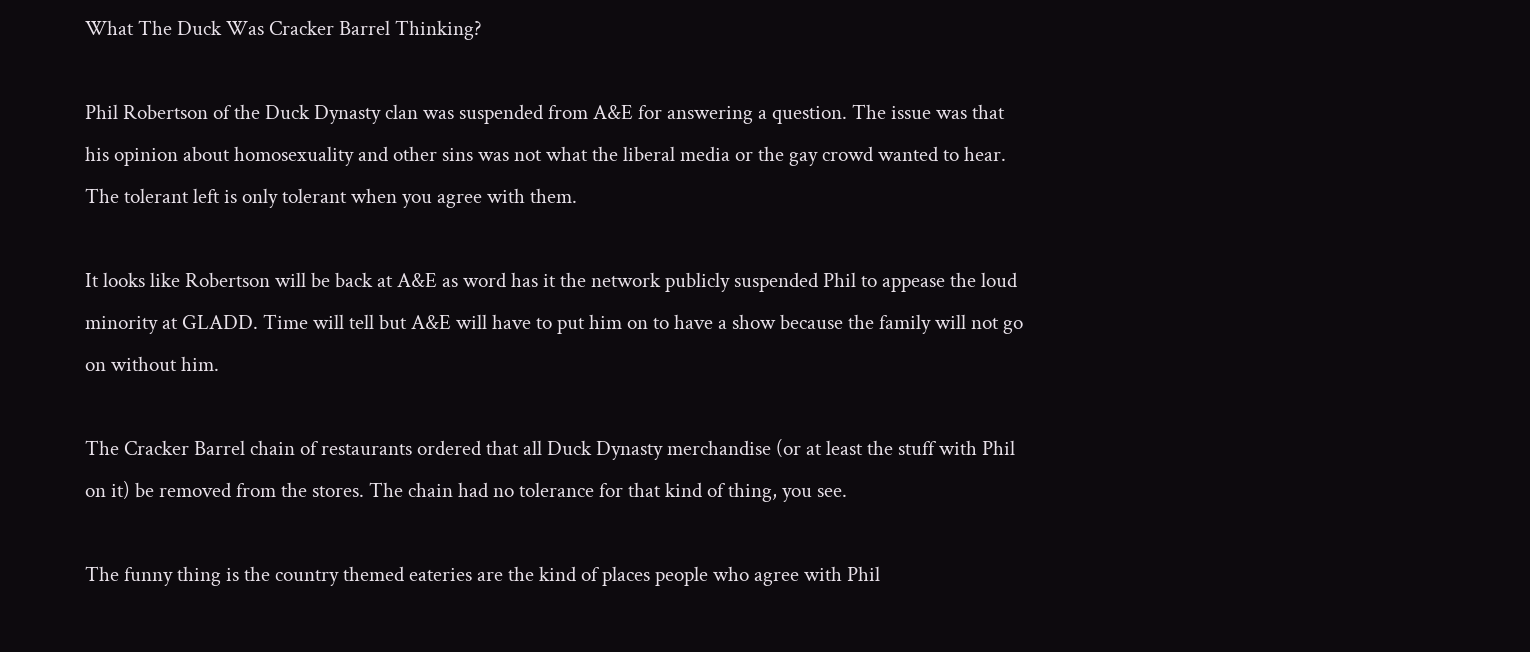What The Duck Was Cracker Barrel Thinking?

Phil Robertson of the Duck Dynasty clan was suspended from A&E for answering a question. The issue was that his opinion about homosexuality and other sins was not what the liberal media or the gay crowd wanted to hear. The tolerant left is only tolerant when you agree with them.

It looks like Robertson will be back at A&E as word has it the network publicly suspended Phil to appease the loud minority at GLADD. Time will tell but A&E will have to put him on to have a show because the family will not go on without him.

The Cracker Barrel chain of restaurants ordered that all Duck Dynasty merchandise (or at least the stuff with Phil on it) be removed from the stores. The chain had no tolerance for that kind of thing, you see.

The funny thing is the country themed eateries are the kind of places people who agree with Phil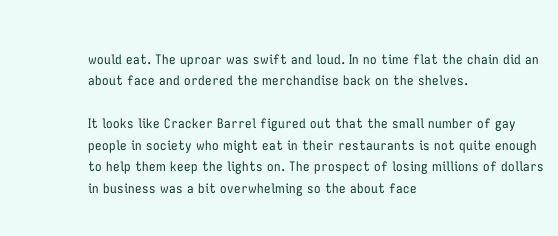would eat. The uproar was swift and loud. In no time flat the chain did an about face and ordered the merchandise back on the shelves.

It looks like Cracker Barrel figured out that the small number of gay people in society who might eat in their restaurants is not quite enough to help them keep the lights on. The prospect of losing millions of dollars in business was a bit overwhelming so the about face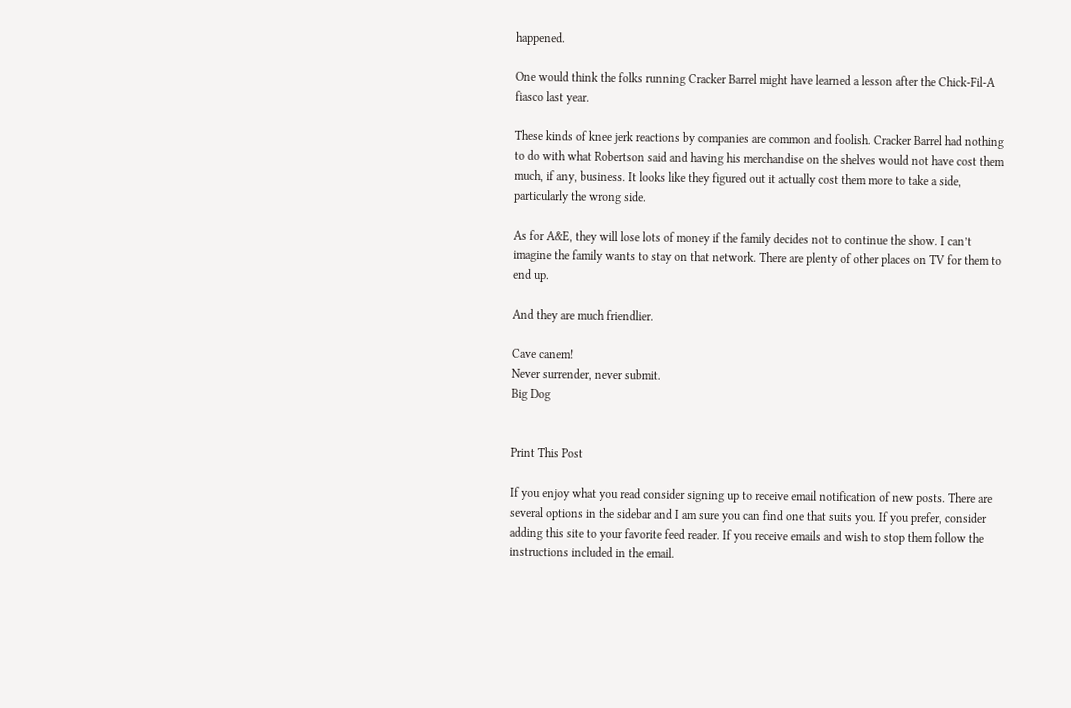happened.

One would think the folks running Cracker Barrel might have learned a lesson after the Chick-Fil-A fiasco last year.

These kinds of knee jerk reactions by companies are common and foolish. Cracker Barrel had nothing to do with what Robertson said and having his merchandise on the shelves would not have cost them much, if any, business. It looks like they figured out it actually cost them more to take a side, particularly the wrong side.

As for A&E, they will lose lots of money if the family decides not to continue the show. I can’t imagine the family wants to stay on that network. There are plenty of other places on TV for them to end up.

And they are much friendlier.

Cave canem!
Never surrender, never submit.
Big Dog


Print This Post

If you enjoy what you read consider signing up to receive email notification of new posts. There are several options in the sidebar and I am sure you can find one that suits you. If you prefer, consider adding this site to your favorite feed reader. If you receive emails and wish to stop them follow the instructions included in the email.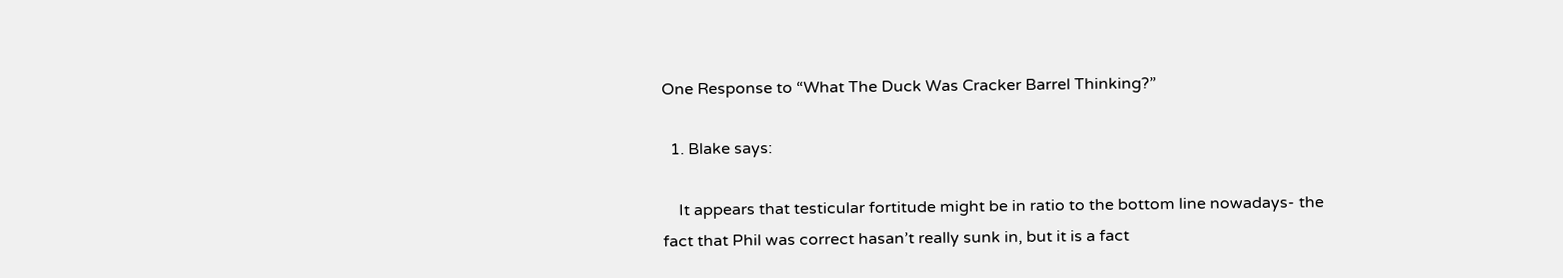One Response to “What The Duck Was Cracker Barrel Thinking?”

  1. Blake says:

    It appears that testicular fortitude might be in ratio to the bottom line nowadays- the fact that Phil was correct hasan’t really sunk in, but it is a fact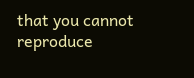that you cannot reproduce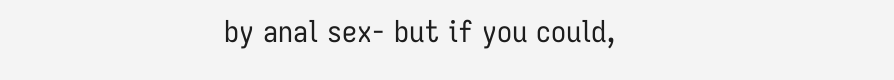by anal sex- but if you could,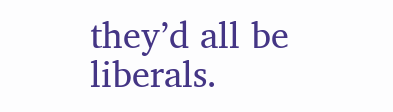they’d all be liberals.